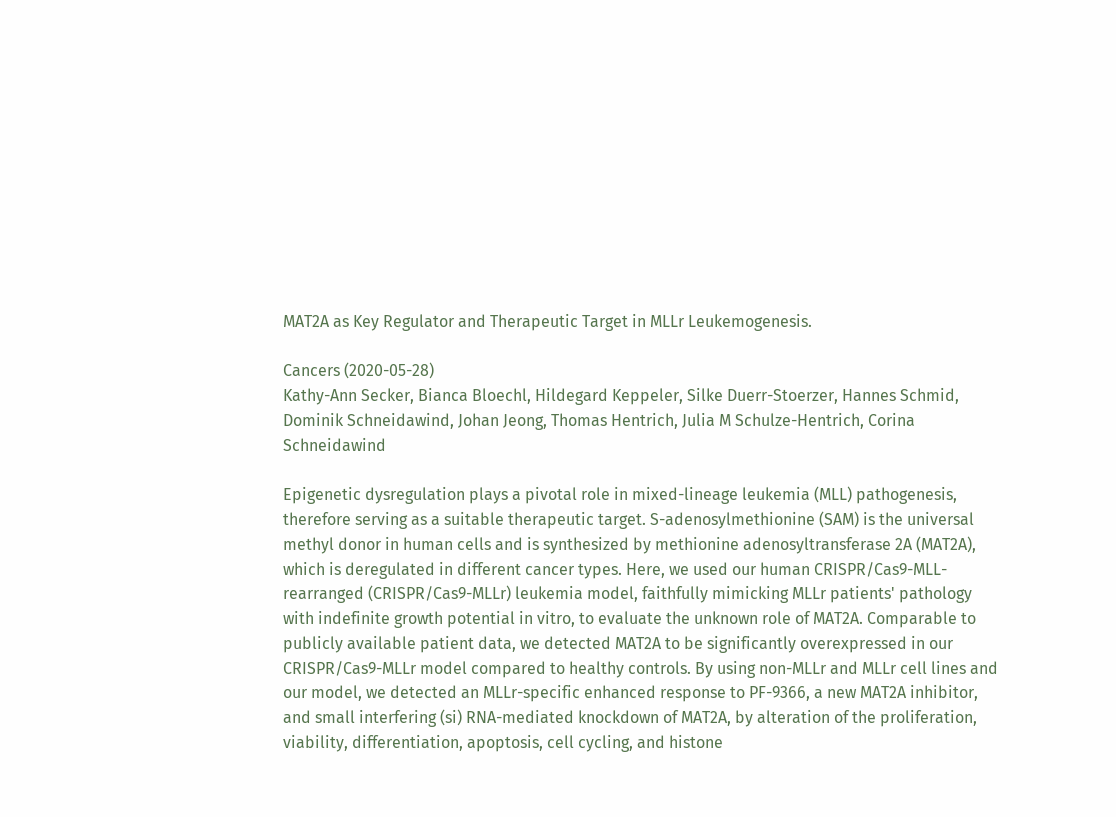MAT2A as Key Regulator and Therapeutic Target in MLLr Leukemogenesis.

Cancers (2020-05-28)
Kathy-Ann Secker, Bianca Bloechl, Hildegard Keppeler, Silke Duerr-Stoerzer, Hannes Schmid, Dominik Schneidawind, Johan Jeong, Thomas Hentrich, Julia M Schulze-Hentrich, Corina Schneidawind

Epigenetic dysregulation plays a pivotal role in mixed-lineage leukemia (MLL) pathogenesis, therefore serving as a suitable therapeutic target. S-adenosylmethionine (SAM) is the universal methyl donor in human cells and is synthesized by methionine adenosyltransferase 2A (MAT2A), which is deregulated in different cancer types. Here, we used our human CRISPR/Cas9-MLL-rearranged (CRISPR/Cas9-MLLr) leukemia model, faithfully mimicking MLLr patients' pathology with indefinite growth potential in vitro, to evaluate the unknown role of MAT2A. Comparable to publicly available patient data, we detected MAT2A to be significantly overexpressed in our CRISPR/Cas9-MLLr model compared to healthy controls. By using non-MLLr and MLLr cell lines and our model, we detected an MLLr-specific enhanced response to PF-9366, a new MAT2A inhibitor, and small interfering (si) RNA-mediated knockdown of MAT2A, by alteration of the proliferation, viability, differentiation, apoptosis, cell cycling, and histone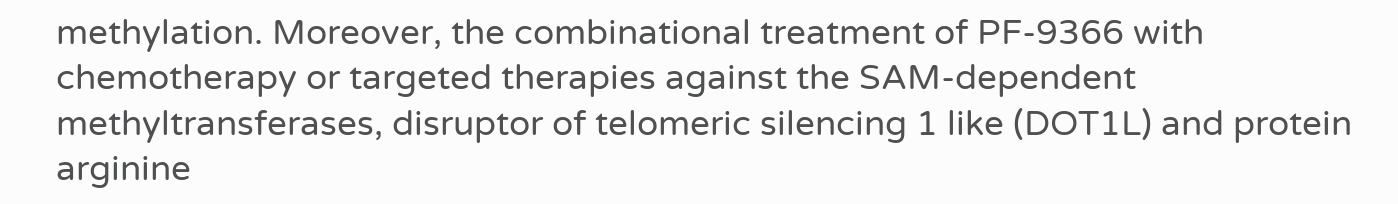methylation. Moreover, the combinational treatment of PF-9366 with chemotherapy or targeted therapies against the SAM-dependent methyltransferases, disruptor of telomeric silencing 1 like (DOT1L) and protein arginine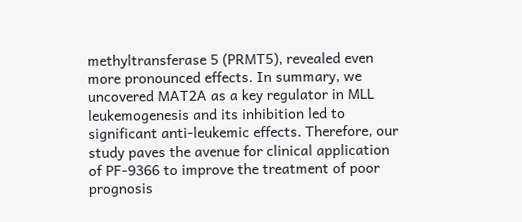methyltransferase 5 (PRMT5), revealed even more pronounced effects. In summary, we uncovered MAT2A as a key regulator in MLL leukemogenesis and its inhibition led to significant anti-leukemic effects. Therefore, our study paves the avenue for clinical application of PF-9366 to improve the treatment of poor prognosis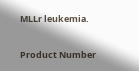MLLr leukemia.

Product Number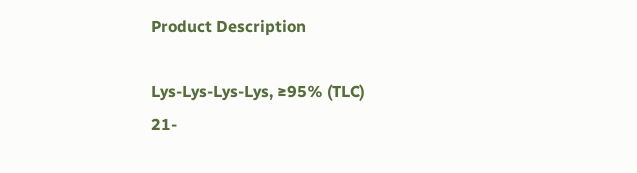Product Description

Lys-Lys-Lys-Lys, ≥95% (TLC)
21-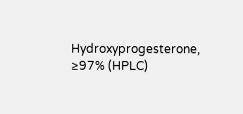Hydroxyprogesterone, ≥97% (HPLC)